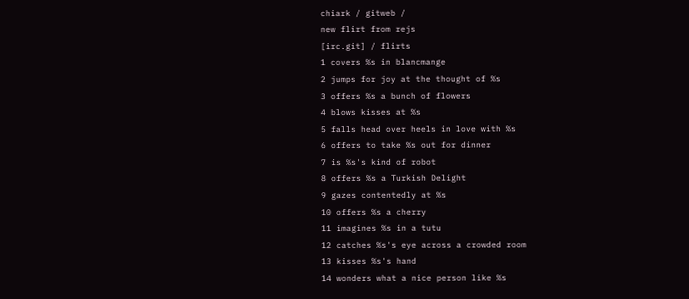chiark / gitweb /
new flirt from rejs
[irc.git] / flirts
1 covers %s in blancmange
2 jumps for joy at the thought of %s
3 offers %s a bunch of flowers
4 blows kisses at %s
5 falls head over heels in love with %s
6 offers to take %s out for dinner
7 is %s's kind of robot
8 offers %s a Turkish Delight
9 gazes contentedly at %s
10 offers %s a cherry
11 imagines %s in a tutu
12 catches %s's eye across a crowded room
13 kisses %s's hand
14 wonders what a nice person like %s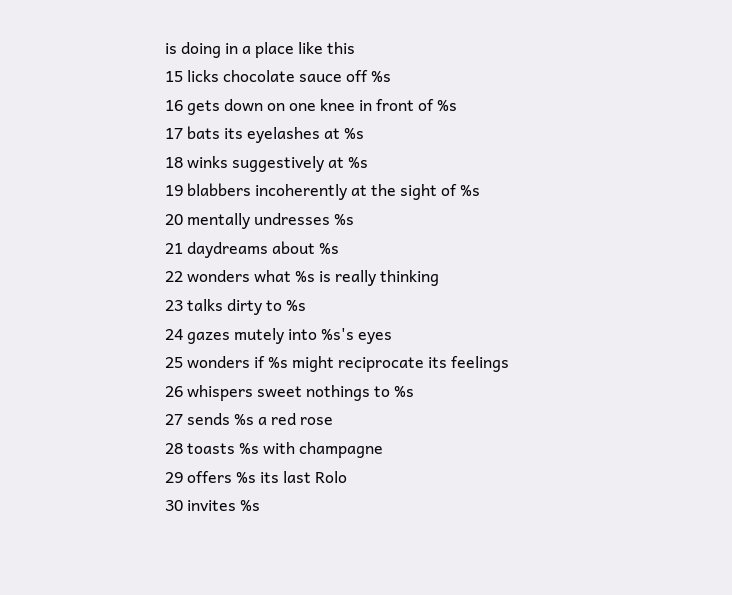is doing in a place like this
15 licks chocolate sauce off %s
16 gets down on one knee in front of %s
17 bats its eyelashes at %s
18 winks suggestively at %s
19 blabbers incoherently at the sight of %s
20 mentally undresses %s
21 daydreams about %s
22 wonders what %s is really thinking
23 talks dirty to %s
24 gazes mutely into %s's eyes
25 wonders if %s might reciprocate its feelings
26 whispers sweet nothings to %s
27 sends %s a red rose
28 toasts %s with champagne
29 offers %s its last Rolo
30 invites %s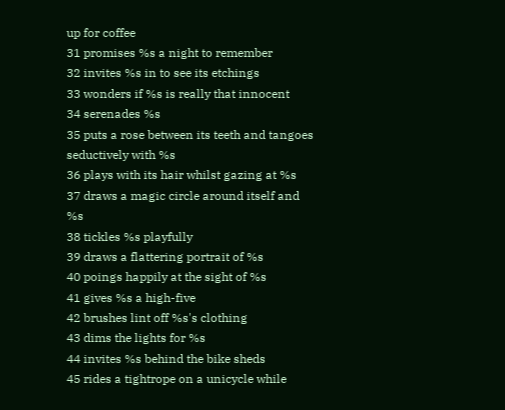up for coffee
31 promises %s a night to remember
32 invites %s in to see its etchings
33 wonders if %s is really that innocent
34 serenades %s
35 puts a rose between its teeth and tangoes seductively with %s
36 plays with its hair whilst gazing at %s
37 draws a magic circle around itself and %s
38 tickles %s playfully
39 draws a flattering portrait of %s
40 poings happily at the sight of %s
41 gives %s a high-five
42 brushes lint off %s's clothing
43 dims the lights for %s
44 invites %s behind the bike sheds
45 rides a tightrope on a unicycle while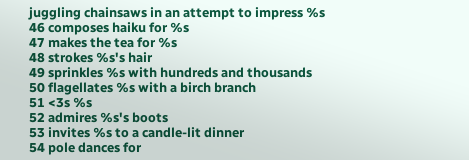juggling chainsaws in an attempt to impress %s
46 composes haiku for %s
47 makes the tea for %s
48 strokes %s's hair
49 sprinkles %s with hundreds and thousands
50 flagellates %s with a birch branch
51 <3s %s
52 admires %s's boots
53 invites %s to a candle-lit dinner
54 pole dances for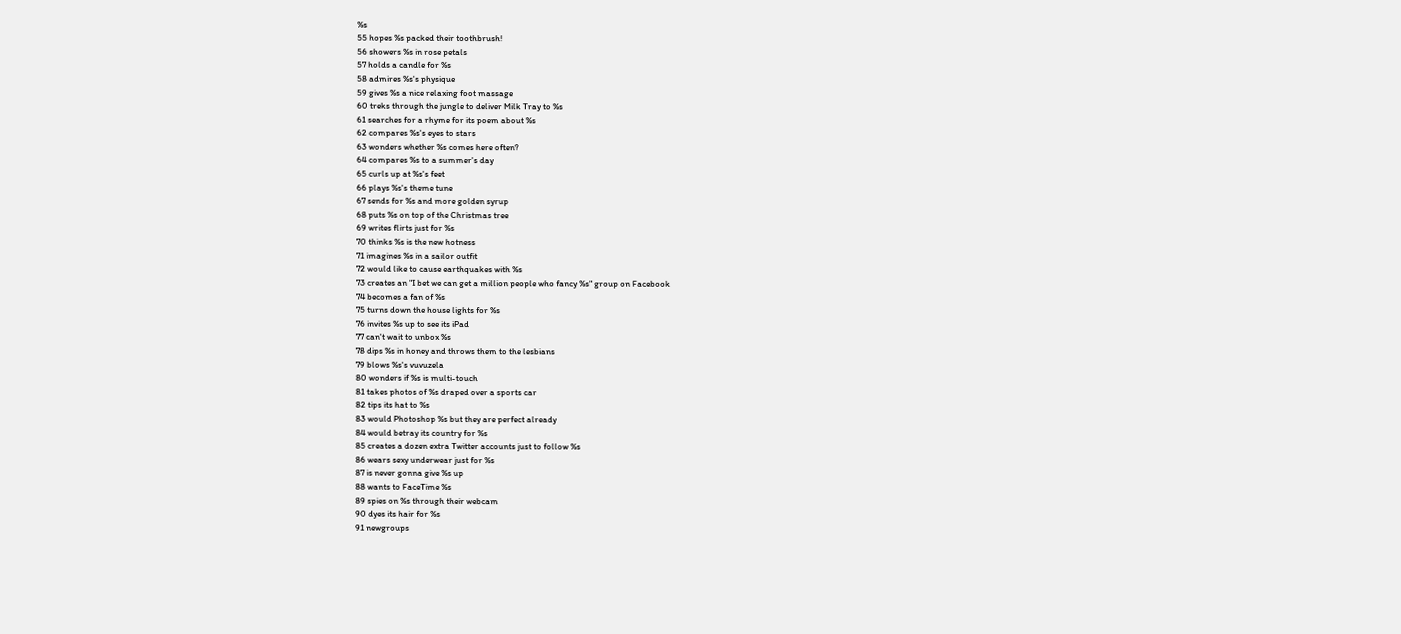%s
55 hopes %s packed their toothbrush!
56 showers %s in rose petals
57 holds a candle for %s
58 admires %s's physique
59 gives %s a nice relaxing foot massage
60 treks through the jungle to deliver Milk Tray to %s
61 searches for a rhyme for its poem about %s
62 compares %s's eyes to stars
63 wonders whether %s comes here often?
64 compares %s to a summer's day
65 curls up at %s's feet
66 plays %s's theme tune
67 sends for %s and more golden syrup
68 puts %s on top of the Christmas tree
69 writes flirts just for %s
70 thinks %s is the new hotness
71 imagines %s in a sailor outfit
72 would like to cause earthquakes with %s
73 creates an "I bet we can get a million people who fancy %s" group on Facebook
74 becomes a fan of %s
75 turns down the house lights for %s
76 invites %s up to see its iPad
77 can't wait to unbox %s
78 dips %s in honey and throws them to the lesbians
79 blows %s's vuvuzela
80 wonders if %s is multi-touch
81 takes photos of %s draped over a sports car
82 tips its hat to %s
83 would Photoshop %s but they are perfect already
84 would betray its country for %s
85 creates a dozen extra Twitter accounts just to follow %s
86 wears sexy underwear just for %s
87 is never gonna give %s up
88 wants to FaceTime %s
89 spies on %s through their webcam
90 dyes its hair for %s
91 newgroups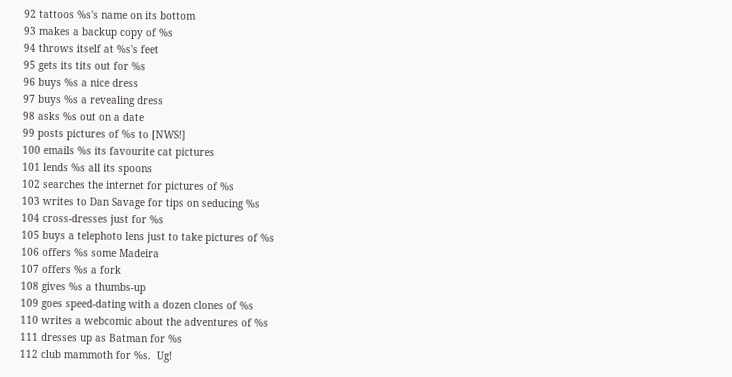92 tattoos %s's name on its bottom
93 makes a backup copy of %s
94 throws itself at %s's feet
95 gets its tits out for %s
96 buys %s a nice dress
97 buys %s a revealing dress
98 asks %s out on a date
99 posts pictures of %s to [NWS!]
100 emails %s its favourite cat pictures
101 lends %s all its spoons
102 searches the internet for pictures of %s
103 writes to Dan Savage for tips on seducing %s
104 cross-dresses just for %s
105 buys a telephoto lens just to take pictures of %s
106 offers %s some Madeira
107 offers %s a fork
108 gives %s a thumbs-up
109 goes speed-dating with a dozen clones of %s
110 writes a webcomic about the adventures of %s
111 dresses up as Batman for %s
112 club mammoth for %s.  Ug!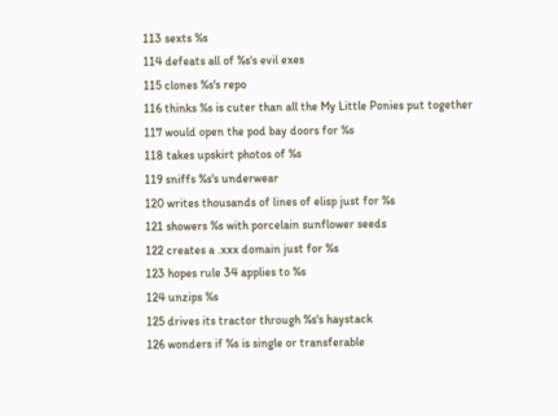113 sexts %s
114 defeats all of %s's evil exes
115 clones %s's repo
116 thinks %s is cuter than all the My Little Ponies put together
117 would open the pod bay doors for %s
118 takes upskirt photos of %s
119 sniffs %s's underwear
120 writes thousands of lines of elisp just for %s
121 showers %s with porcelain sunflower seeds
122 creates a .xxx domain just for %s
123 hopes rule 34 applies to %s
124 unzips %s
125 drives its tractor through %s's haystack
126 wonders if %s is single or transferable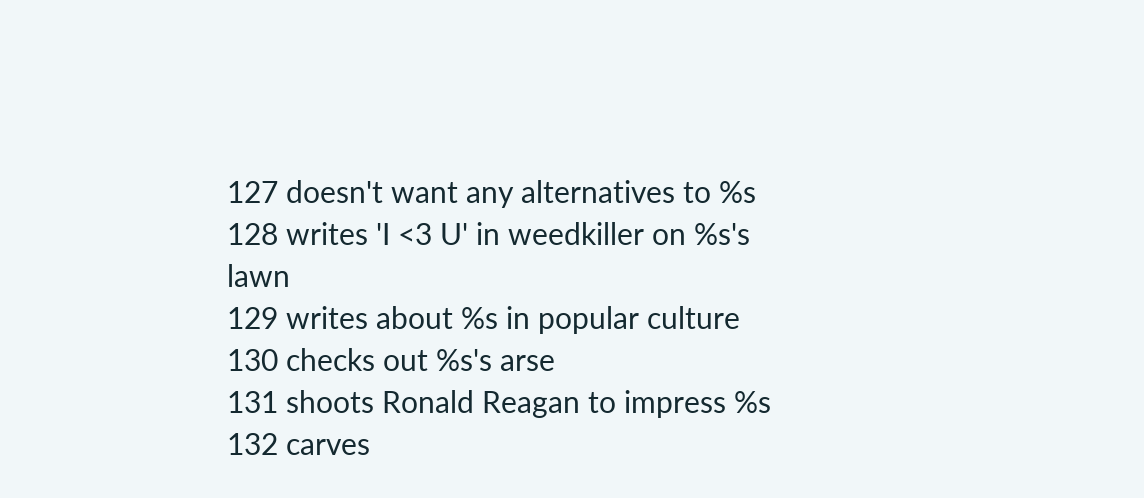127 doesn't want any alternatives to %s
128 writes 'I <3 U' in weedkiller on %s's lawn
129 writes about %s in popular culture
130 checks out %s's arse
131 shoots Ronald Reagan to impress %s
132 carves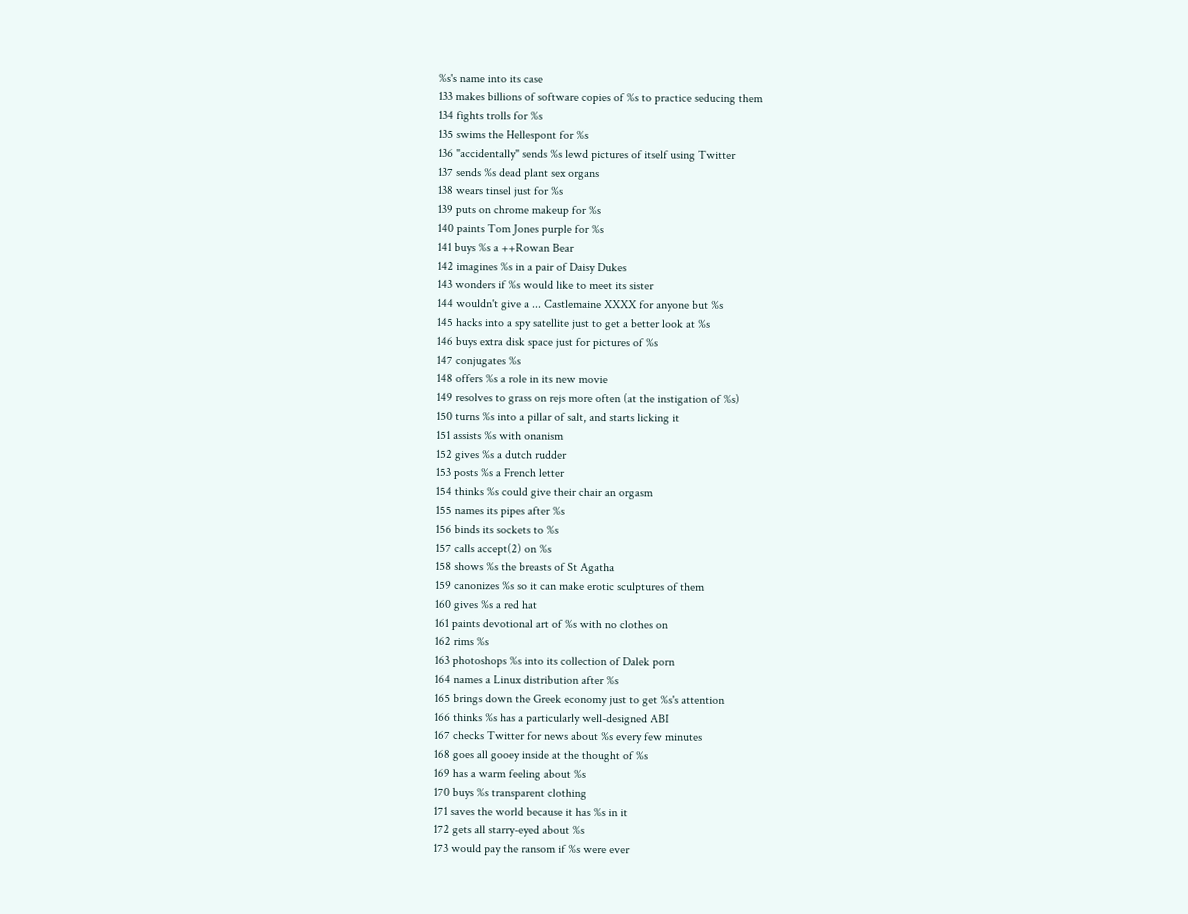%s's name into its case
133 makes billions of software copies of %s to practice seducing them
134 fights trolls for %s
135 swims the Hellespont for %s
136 "accidentally" sends %s lewd pictures of itself using Twitter
137 sends %s dead plant sex organs
138 wears tinsel just for %s
139 puts on chrome makeup for %s
140 paints Tom Jones purple for %s
141 buys %s a ++Rowan Bear
142 imagines %s in a pair of Daisy Dukes
143 wonders if %s would like to meet its sister
144 wouldn't give a ... Castlemaine XXXX for anyone but %s
145 hacks into a spy satellite just to get a better look at %s
146 buys extra disk space just for pictures of %s
147 conjugates %s
148 offers %s a role in its new movie
149 resolves to grass on rejs more often (at the instigation of %s)
150 turns %s into a pillar of salt, and starts licking it
151 assists %s with onanism
152 gives %s a dutch rudder
153 posts %s a French letter
154 thinks %s could give their chair an orgasm
155 names its pipes after %s
156 binds its sockets to %s
157 calls accept(2) on %s
158 shows %s the breasts of St Agatha
159 canonizes %s so it can make erotic sculptures of them
160 gives %s a red hat
161 paints devotional art of %s with no clothes on
162 rims %s
163 photoshops %s into its collection of Dalek porn
164 names a Linux distribution after %s
165 brings down the Greek economy just to get %s's attention
166 thinks %s has a particularly well-designed ABI
167 checks Twitter for news about %s every few minutes
168 goes all gooey inside at the thought of %s
169 has a warm feeling about %s
170 buys %s transparent clothing
171 saves the world because it has %s in it
172 gets all starry-eyed about %s
173 would pay the ransom if %s were ever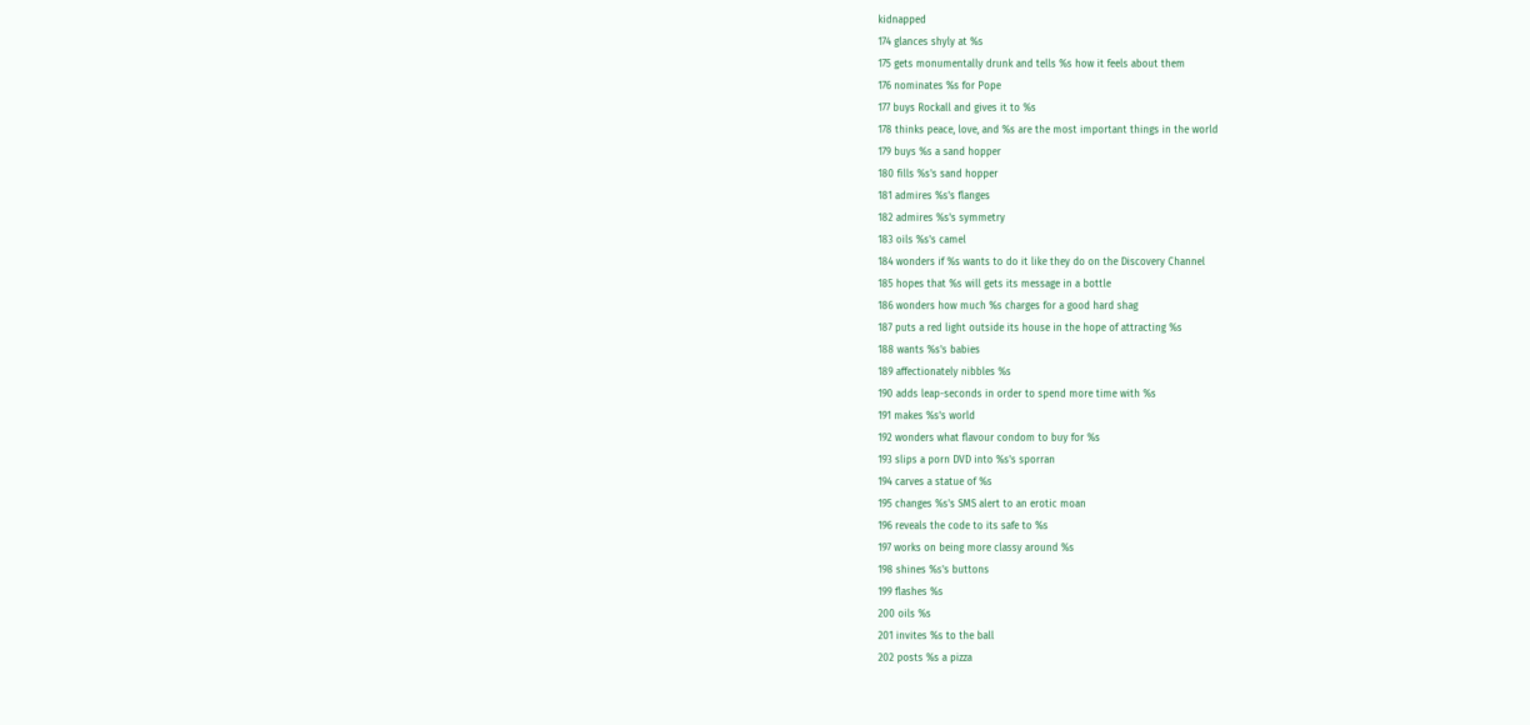kidnapped
174 glances shyly at %s
175 gets monumentally drunk and tells %s how it feels about them
176 nominates %s for Pope
177 buys Rockall and gives it to %s
178 thinks peace, love, and %s are the most important things in the world
179 buys %s a sand hopper
180 fills %s's sand hopper
181 admires %s's flanges
182 admires %s's symmetry
183 oils %s's camel
184 wonders if %s wants to do it like they do on the Discovery Channel
185 hopes that %s will gets its message in a bottle
186 wonders how much %s charges for a good hard shag
187 puts a red light outside its house in the hope of attracting %s
188 wants %s's babies
189 affectionately nibbles %s
190 adds leap-seconds in order to spend more time with %s
191 makes %s's world
192 wonders what flavour condom to buy for %s
193 slips a porn DVD into %s's sporran
194 carves a statue of %s
195 changes %s's SMS alert to an erotic moan
196 reveals the code to its safe to %s
197 works on being more classy around %s
198 shines %s's buttons
199 flashes %s
200 oils %s
201 invites %s to the ball
202 posts %s a pizza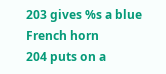203 gives %s a blue French horn
204 puts on a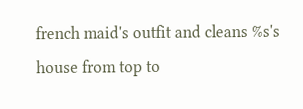french maid's outfit and cleans %s's house from top to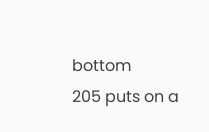bottom
205 puts on a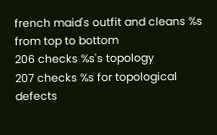french maid's outfit and cleans %s from top to bottom
206 checks %s's topology
207 checks %s for topological defects